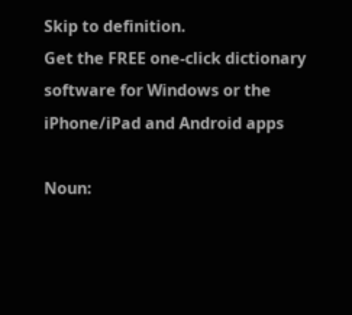Skip to definition.
Get the FREE one-click dictionary software for Windows or the iPhone/iPad and Android apps

Noun: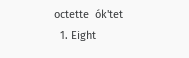octette  ók'tet
  1. Eight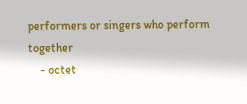performers or singers who perform together
    - octet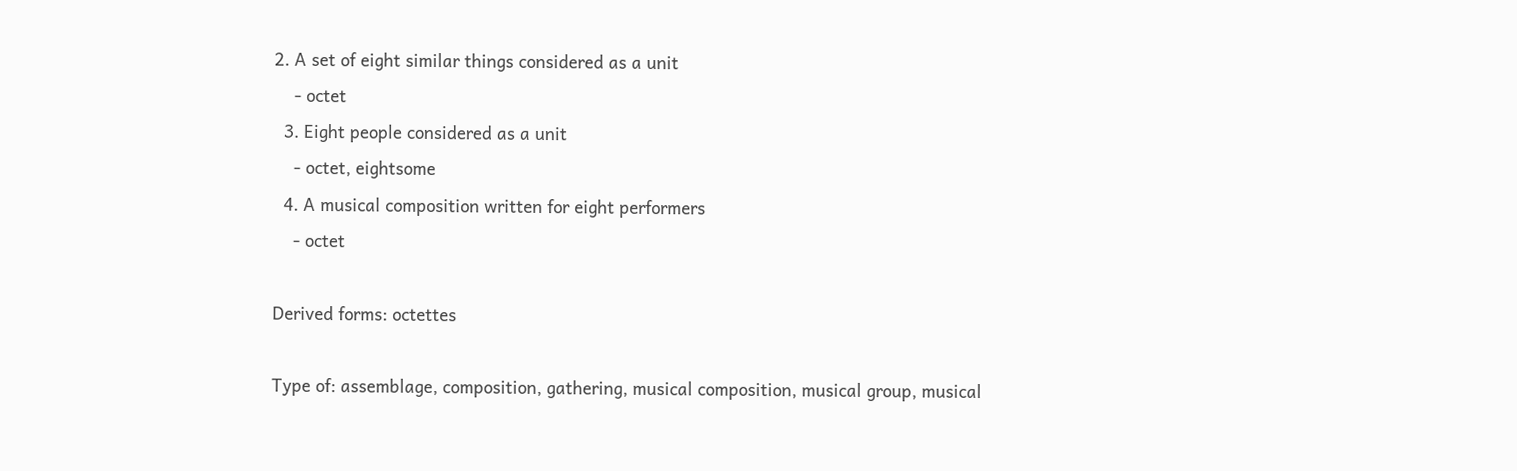2. A set of eight similar things considered as a unit
    - octet
  3. Eight people considered as a unit
    - octet, eightsome
  4. A musical composition written for eight performers
    - octet

Derived forms: octettes

Type of: assemblage, composition, gathering, musical composition, musical group, musical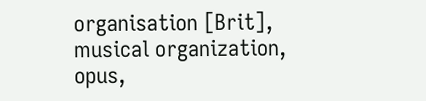organisation [Brit], musical organization, opus,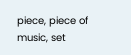piece, piece of music, set